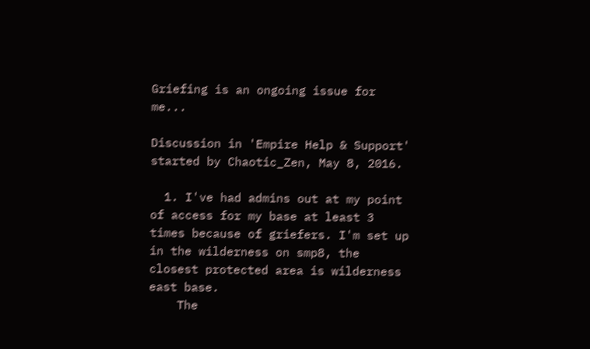Griefing is an ongoing issue for me...

Discussion in 'Empire Help & Support' started by Chaotic_Zen, May 8, 2016.

  1. I've had admins out at my point of access for my base at least 3 times because of griefers. I'm set up in the wilderness on smp8, the closest protected area is wilderness east base.
    The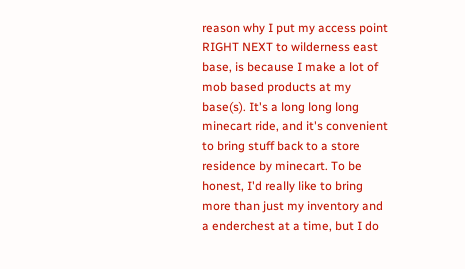reason why I put my access point RIGHT NEXT to wilderness east base, is because I make a lot of mob based products at my base(s). It's a long long long minecart ride, and it's convenient to bring stuff back to a store residence by minecart. To be honest, I'd really like to bring more than just my inventory and a enderchest at a time, but I do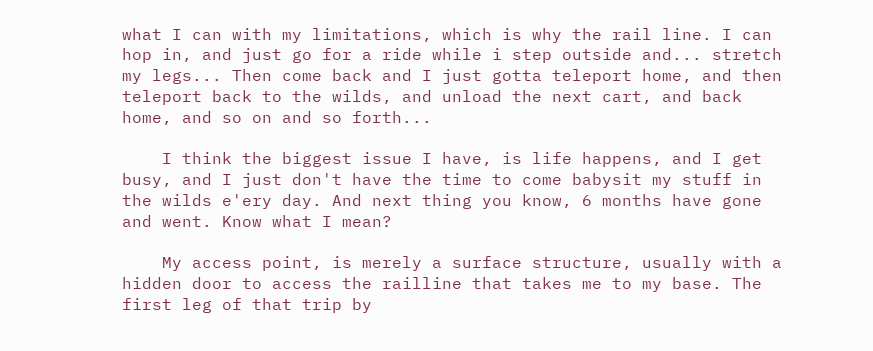what I can with my limitations, which is why the rail line. I can hop in, and just go for a ride while i step outside and... stretch my legs... Then come back and I just gotta teleport home, and then teleport back to the wilds, and unload the next cart, and back home, and so on and so forth...

    I think the biggest issue I have, is life happens, and I get busy, and I just don't have the time to come babysit my stuff in the wilds e'ery day. And next thing you know, 6 months have gone and went. Know what I mean?

    My access point, is merely a surface structure, usually with a hidden door to access the railline that takes me to my base. The first leg of that trip by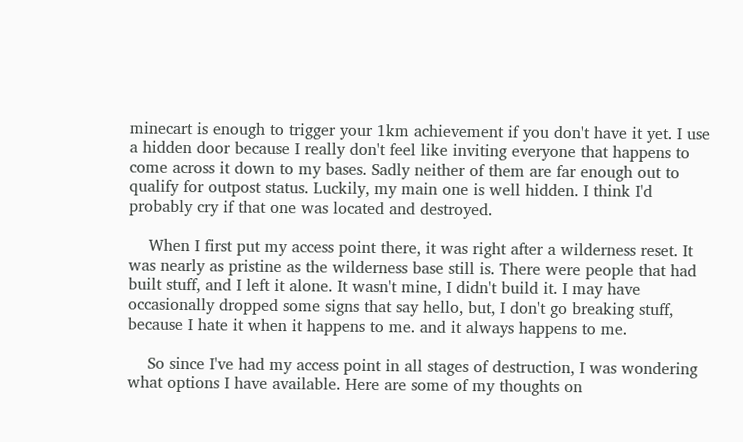minecart is enough to trigger your 1km achievement if you don't have it yet. I use a hidden door because I really don't feel like inviting everyone that happens to come across it down to my bases. Sadly neither of them are far enough out to qualify for outpost status. Luckily, my main one is well hidden. I think I'd probably cry if that one was located and destroyed.

    When I first put my access point there, it was right after a wilderness reset. It was nearly as pristine as the wilderness base still is. There were people that had built stuff, and I left it alone. It wasn't mine, I didn't build it. I may have occasionally dropped some signs that say hello, but, I don't go breaking stuff, because I hate it when it happens to me. and it always happens to me.

    So since I've had my access point in all stages of destruction, I was wondering what options I have available. Here are some of my thoughts on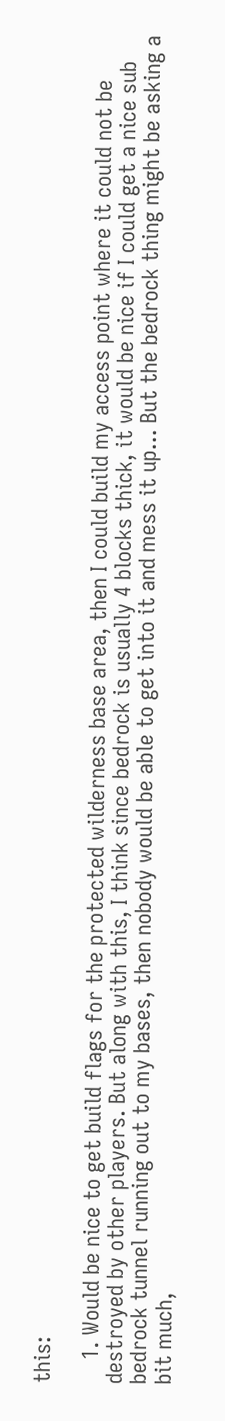this:

    1. Would be nice to get build flags for the protected wilderness base area, then I could build my access point where it could not be destroyed by other players. But along with this, I think since bedrock is usually 4 blocks thick, it would be nice if I could get a nice sub bedrock tunnel running out to my bases, then nobody would be able to get into it and mess it up... But the bedrock thing might be asking a bit much,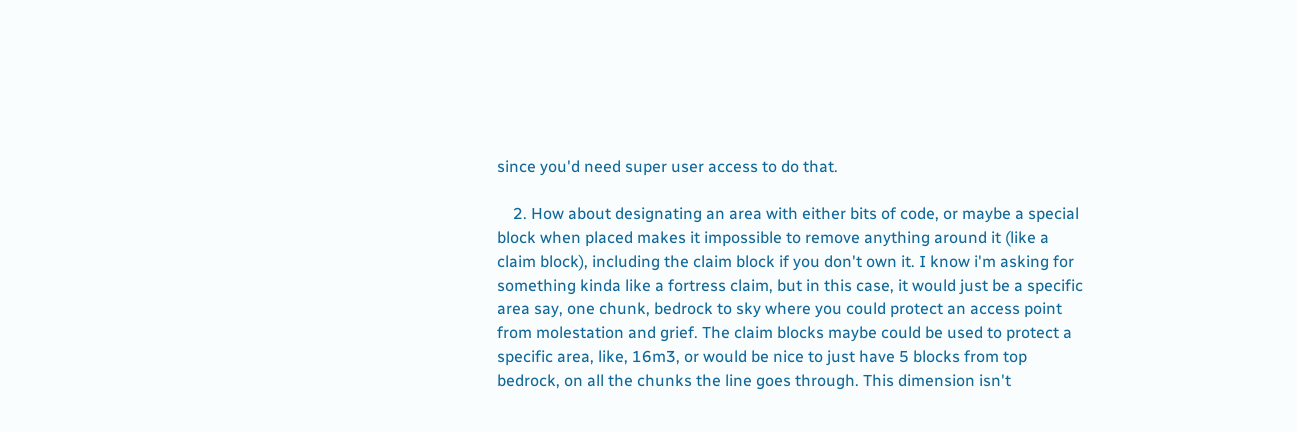since you'd need super user access to do that.

    2. How about designating an area with either bits of code, or maybe a special block when placed makes it impossible to remove anything around it (like a claim block), including the claim block if you don't own it. I know i'm asking for something kinda like a fortress claim, but in this case, it would just be a specific area say, one chunk, bedrock to sky where you could protect an access point from molestation and grief. The claim blocks maybe could be used to protect a specific area, like, 16m3, or would be nice to just have 5 blocks from top bedrock, on all the chunks the line goes through. This dimension isn't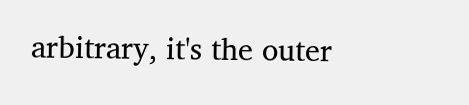arbitrary, it's the outer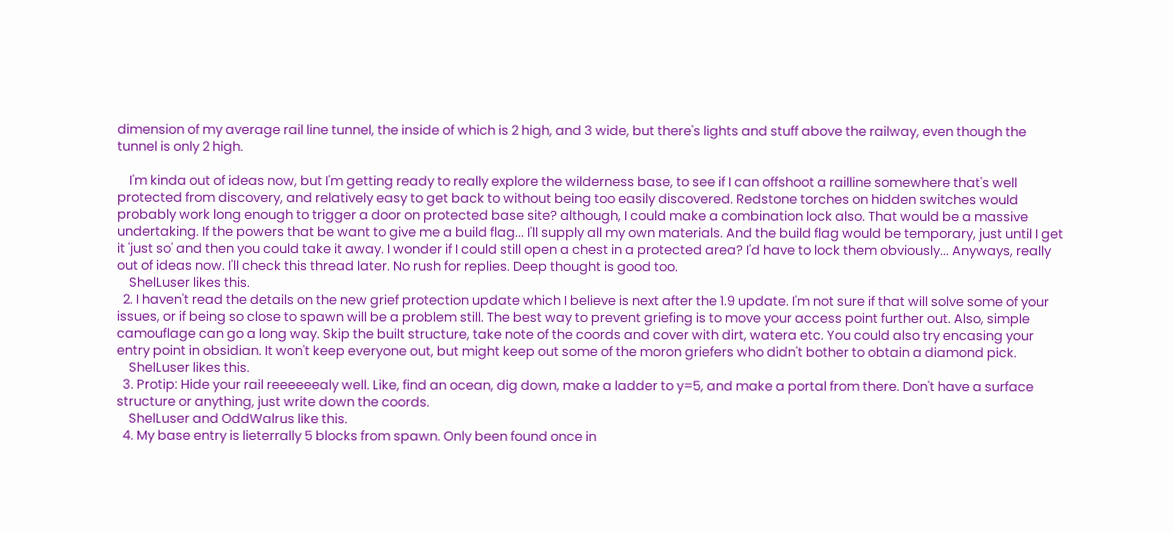dimension of my average rail line tunnel, the inside of which is 2 high, and 3 wide, but there's lights and stuff above the railway, even though the tunnel is only 2 high.

    I'm kinda out of ideas now, but I'm getting ready to really explore the wilderness base, to see if I can offshoot a railline somewhere that's well protected from discovery, and relatively easy to get back to without being too easily discovered. Redstone torches on hidden switches would probably work long enough to trigger a door on protected base site? although, I could make a combination lock also. That would be a massive undertaking. If the powers that be want to give me a build flag... I'll supply all my own materials. And the build flag would be temporary, just until I get it 'just so' and then you could take it away. I wonder if I could still open a chest in a protected area? I'd have to lock them obviously... Anyways, really out of ideas now. I'll check this thread later. No rush for replies. Deep thought is good too.
    ShelLuser likes this.
  2. I haven't read the details on the new grief protection update which I believe is next after the 1.9 update. I'm not sure if that will solve some of your issues, or if being so close to spawn will be a problem still. The best way to prevent griefing is to move your access point further out. Also, simple camouflage can go a long way. Skip the built structure, take note of the coords and cover with dirt, watera etc. You could also try encasing your entry point in obsidian. It won't keep everyone out, but might keep out some of the moron griefers who didn't bother to obtain a diamond pick.
    ShelLuser likes this.
  3. Protip: Hide your rail reeeeeealy well. Like, find an ocean, dig down, make a ladder to y=5, and make a portal from there. Don't have a surface structure or anything, just write down the coords.
    ShelLuser and OddWalrus like this.
  4. My base entry is lieterrally 5 blocks from spawn. Only been found once in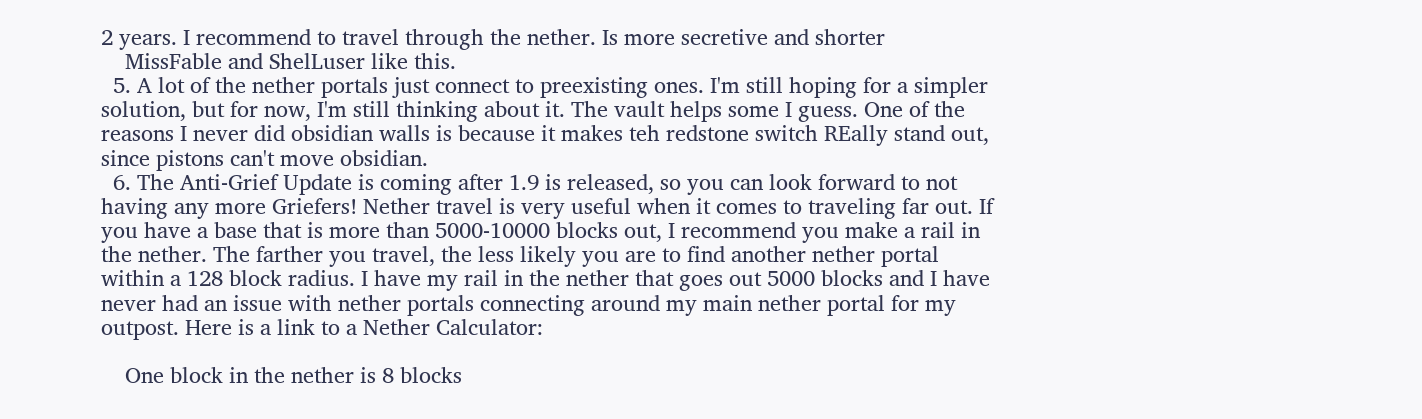2 years. I recommend to travel through the nether. Is more secretive and shorter
    MissFable and ShelLuser like this.
  5. A lot of the nether portals just connect to preexisting ones. I'm still hoping for a simpler solution, but for now, I'm still thinking about it. The vault helps some I guess. One of the reasons I never did obsidian walls is because it makes teh redstone switch REally stand out, since pistons can't move obsidian.
  6. The Anti-Grief Update is coming after 1.9 is released, so you can look forward to not having any more Griefers! Nether travel is very useful when it comes to traveling far out. If you have a base that is more than 5000-10000 blocks out, I recommend you make a rail in the nether. The farther you travel, the less likely you are to find another nether portal within a 128 block radius. I have my rail in the nether that goes out 5000 blocks and I have never had an issue with nether portals connecting around my main nether portal for my outpost. Here is a link to a Nether Calculator:

    One block in the nether is 8 blocks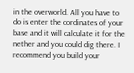in the overworld. All you have to do is enter the cordinates of your base and it will calculate it for the nether and you could dig there. I recommend you build your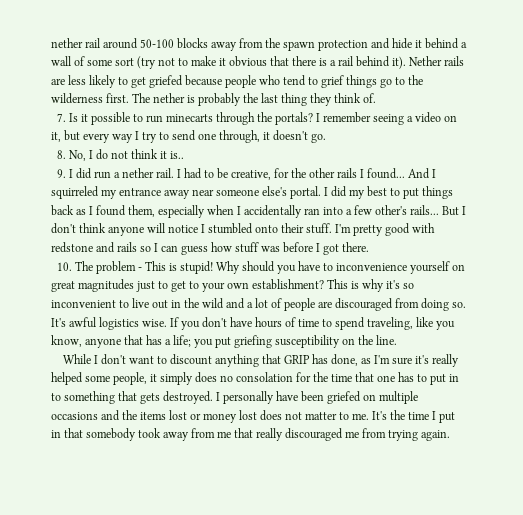nether rail around 50-100 blocks away from the spawn protection and hide it behind a wall of some sort (try not to make it obvious that there is a rail behind it). Nether rails are less likely to get griefed because people who tend to grief things go to the wilderness first. The nether is probably the last thing they think of.
  7. Is it possible to run minecarts through the portals? I remember seeing a video on it, but every way I try to send one through, it doesn't go.
  8. No, I do not think it is..
  9. I did run a nether rail. I had to be creative, for the other rails I found... And I squirreled my entrance away near someone else's portal. I did my best to put things back as I found them, especially when I accidentally ran into a few other's rails... But I don't think anyone will notice I stumbled onto their stuff. I'm pretty good with redstone and rails so I can guess how stuff was before I got there.
  10. The problem - This is stupid! Why should you have to inconvenience yourself on great magnitudes just to get to your own establishment? This is why it's so inconvenient to live out in the wild and a lot of people are discouraged from doing so. It's awful logistics wise. If you don't have hours of time to spend traveling, like you know, anyone that has a life; you put griefing susceptibility on the line.
    While I don't want to discount anything that GRIP has done, as I'm sure it's really helped some people, it simply does no consolation for the time that one has to put in to something that gets destroyed. I personally have been griefed on multiple occasions and the items lost or money lost does not matter to me. It's the time I put in that somebody took away from me that really discouraged me from trying again.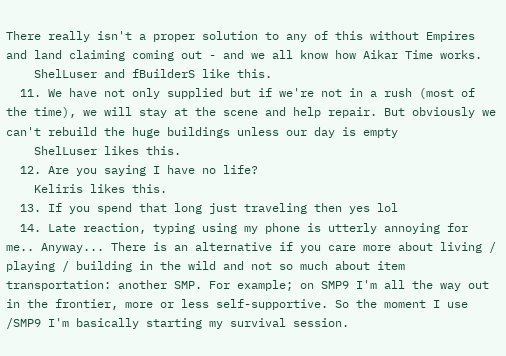There really isn't a proper solution to any of this without Empires and land claiming coming out - and we all know how Aikar Time works.
    ShelLuser and fBuilderS like this.
  11. We have not only supplied but if we're not in a rush (most of the time), we will stay at the scene and help repair. But obviously we can't rebuild the huge buildings unless our day is empty
    ShelLuser likes this.
  12. Are you saying I have no life?
    Keliris likes this.
  13. If you spend that long just traveling then yes lol
  14. Late reaction, typing using my phone is utterly annoying for me.. Anyway... There is an alternative if you care more about living / playing / building in the wild and not so much about item transportation: another SMP. For example; on SMP9 I'm all the way out in the frontier, more or less self-supportive. So the moment I use /SMP9 I'm basically starting my survival session.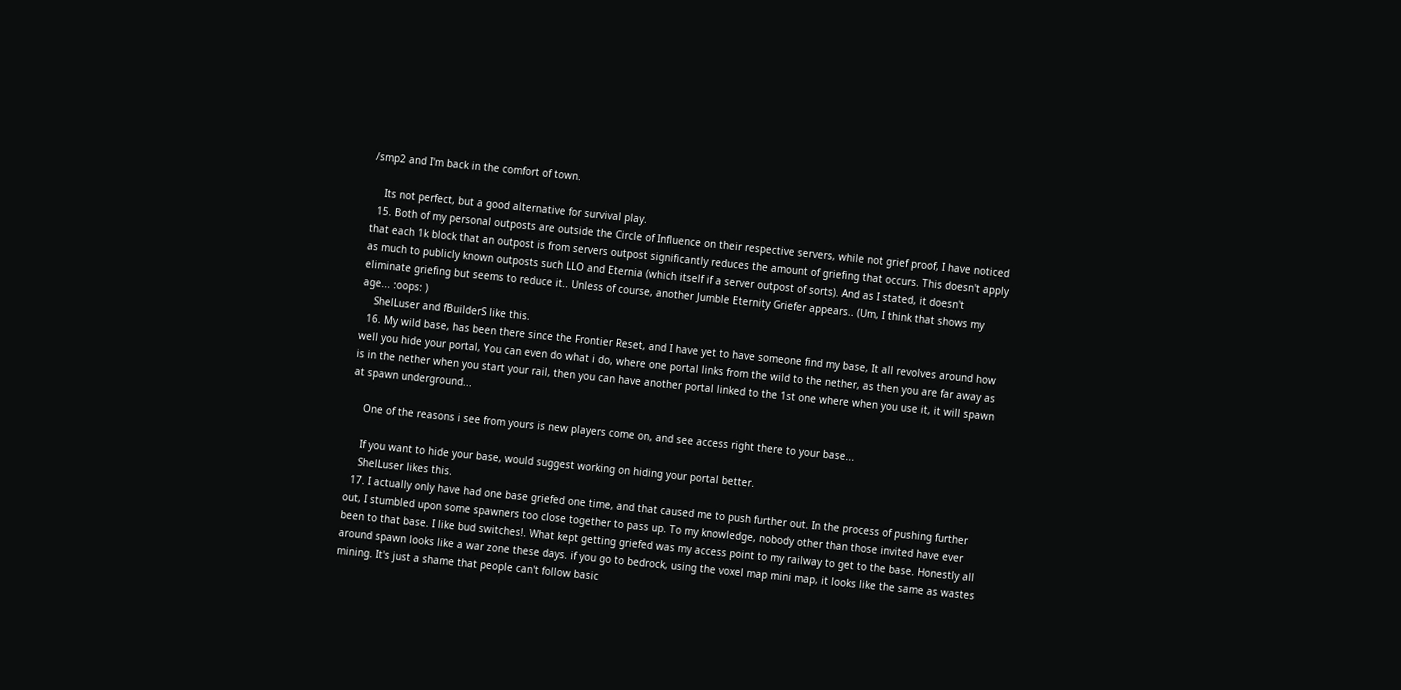/smp2 and I'm back in the comfort of town.

    Its not perfect, but a good alternative for survival play.
  15. Both of my personal outposts are outside the Circle of Influence on their respective servers, while not grief proof, I have noticed that each 1k block that an outpost is from servers outpost significantly reduces the amount of griefing that occurs. This doesn't apply as much to publicly known outposts such LLO and Eternia (which itself if a server outpost of sorts). And as I stated, it doesn't eliminate griefing but seems to reduce it.. Unless of course, another Jumble Eternity Griefer appears.. (Um, I think that shows my age... :oops: )
    ShelLuser and fBuilderS like this.
  16. My wild base, has been there since the Frontier Reset, and I have yet to have someone find my base, It all revolves around how well you hide your portal, You can even do what i do, where one portal links from the wild to the nether, as then you are far away as is in the nether when you start your rail, then you can have another portal linked to the 1st one where when you use it, it will spawn at spawn underground...

    One of the reasons i see from yours is new players come on, and see access right there to your base...

    If you want to hide your base, would suggest working on hiding your portal better.
    ShelLuser likes this.
  17. I actually only have had one base griefed one time, and that caused me to push further out. In the process of pushing further out, I stumbled upon some spawners too close together to pass up. To my knowledge, nobody other than those invited have ever been to that base. I like bud switches!. What kept getting griefed was my access point to my railway to get to the base. Honestly all around spawn looks like a war zone these days. if you go to bedrock, using the voxel map mini map, it looks like the same as wastes mining. It's just a shame that people can't follow basic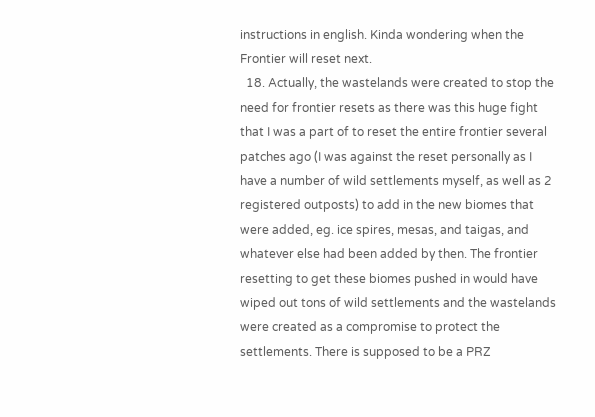instructions in english. Kinda wondering when the Frontier will reset next.
  18. Actually, the wastelands were created to stop the need for frontier resets as there was this huge fight that I was a part of to reset the entire frontier several patches ago (I was against the reset personally as I have a number of wild settlements myself, as well as 2 registered outposts) to add in the new biomes that were added, eg. ice spires, mesas, and taigas, and whatever else had been added by then. The frontier resetting to get these biomes pushed in would have wiped out tons of wild settlements and the wastelands were created as a compromise to protect the settlements. There is supposed to be a PRZ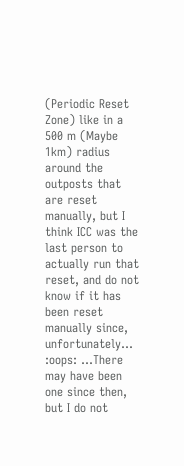(Periodic Reset Zone) like in a 500 m (Maybe 1km) radius around the outposts that are reset manually, but I think ICC was the last person to actually run that reset, and do not know if it has been reset manually since, unfortunately... :oops: ...There may have been one since then, but I do not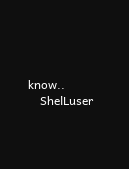know..
    ShelLuser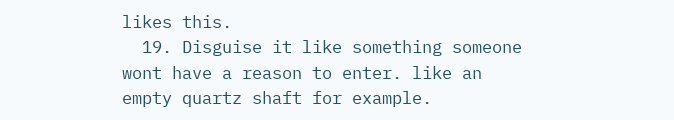likes this.
  19. Disguise it like something someone wont have a reason to enter. like an empty quartz shaft for example.